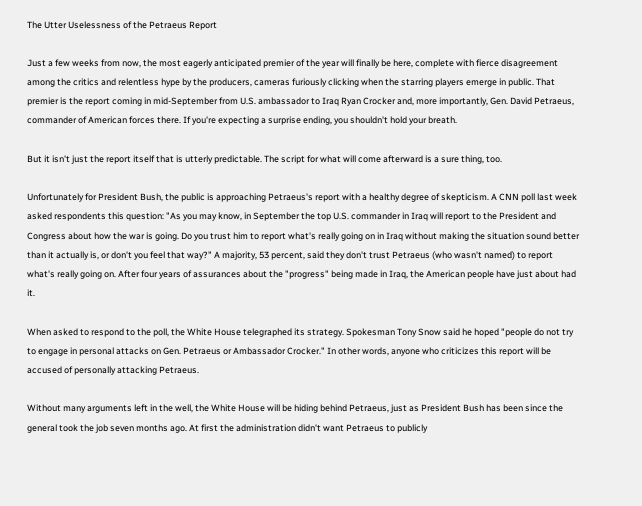The Utter Uselessness of the Petraeus Report

Just a few weeks from now, the most eagerly anticipated premier of the year will finally be here, complete with fierce disagreement among the critics and relentless hype by the producers, cameras furiously clicking when the starring players emerge in public. That premier is the report coming in mid-September from U.S. ambassador to Iraq Ryan Crocker and, more importantly, Gen. David Petraeus, commander of American forces there. If you're expecting a surprise ending, you shouldn't hold your breath.

But it isn't just the report itself that is utterly predictable. The script for what will come afterward is a sure thing, too.

Unfortunately for President Bush, the public is approaching Petraeus's report with a healthy degree of skepticism. A CNN poll last week asked respondents this question: "As you may know, in September the top U.S. commander in Iraq will report to the President and Congress about how the war is going. Do you trust him to report what's really going on in Iraq without making the situation sound better than it actually is, or don't you feel that way?" A majority, 53 percent, said they don't trust Petraeus (who wasn't named) to report what's really going on. After four years of assurances about the "progress" being made in Iraq, the American people have just about had it.

When asked to respond to the poll, the White House telegraphed its strategy. Spokesman Tony Snow said he hoped "people do not try to engage in personal attacks on Gen. Petraeus or Ambassador Crocker." In other words, anyone who criticizes this report will be accused of personally attacking Petraeus.

Without many arguments left in the well, the White House will be hiding behind Petraeus, just as President Bush has been since the general took the job seven months ago. At first the administration didn't want Petraeus to publicly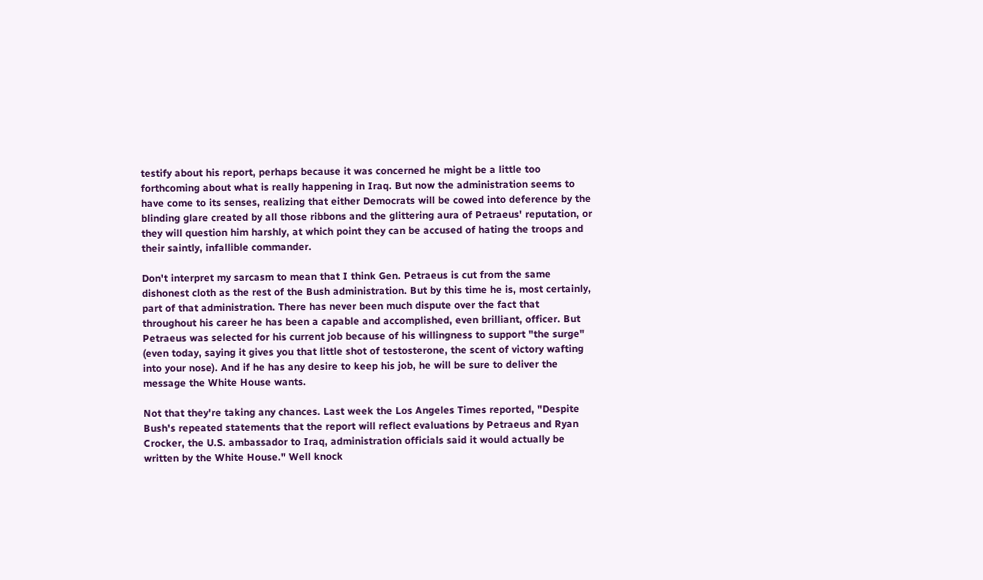testify about his report, perhaps because it was concerned he might be a little too forthcoming about what is really happening in Iraq. But now the administration seems to have come to its senses, realizing that either Democrats will be cowed into deference by the blinding glare created by all those ribbons and the glittering aura of Petraeus' reputation, or they will question him harshly, at which point they can be accused of hating the troops and their saintly, infallible commander.

Don't interpret my sarcasm to mean that I think Gen. Petraeus is cut from the same dishonest cloth as the rest of the Bush administration. But by this time he is, most certainly, part of that administration. There has never been much dispute over the fact that throughout his career he has been a capable and accomplished, even brilliant, officer. But Petraeus was selected for his current job because of his willingness to support "the surge" (even today, saying it gives you that little shot of testosterone, the scent of victory wafting into your nose). And if he has any desire to keep his job, he will be sure to deliver the message the White House wants.

Not that they're taking any chances. Last week the Los Angeles Times reported, "Despite Bush's repeated statements that the report will reflect evaluations by Petraeus and Ryan Crocker, the U.S. ambassador to Iraq, administration officials said it would actually be written by the White House." Well knock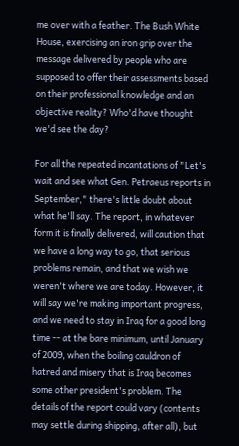me over with a feather. The Bush White House, exercising an iron grip over the message delivered by people who are supposed to offer their assessments based on their professional knowledge and an objective reality? Who'd have thought we'd see the day?

For all the repeated incantations of "Let's wait and see what Gen. Petraeus reports in September," there's little doubt about what he'll say. The report, in whatever form it is finally delivered, will caution that we have a long way to go, that serious problems remain, and that we wish we weren't where we are today. However, it will say we're making important progress, and we need to stay in Iraq for a good long time -- at the bare minimum, until January of 2009, when the boiling cauldron of hatred and misery that is Iraq becomes some other president's problem. The details of the report could vary (contents may settle during shipping, after all), but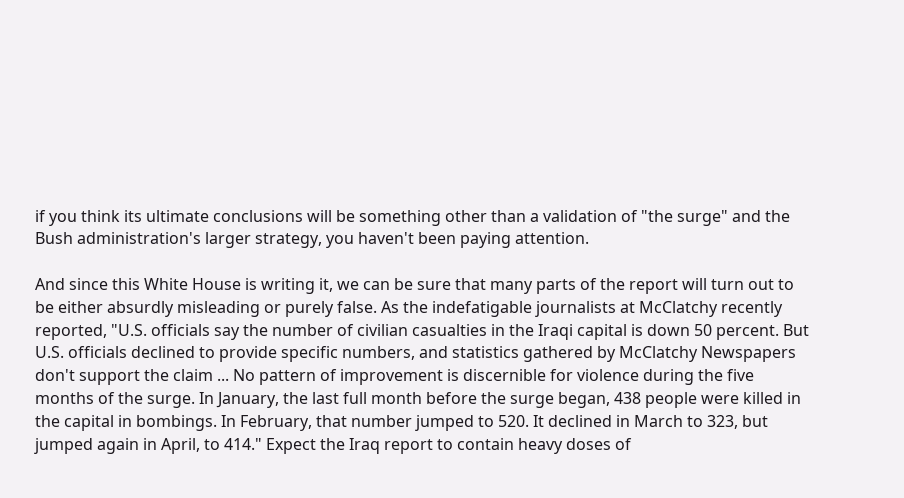if you think its ultimate conclusions will be something other than a validation of "the surge" and the Bush administration's larger strategy, you haven't been paying attention.

And since this White House is writing it, we can be sure that many parts of the report will turn out to be either absurdly misleading or purely false. As the indefatigable journalists at McClatchy recently reported, "U.S. officials say the number of civilian casualties in the Iraqi capital is down 50 percent. But U.S. officials declined to provide specific numbers, and statistics gathered by McClatchy Newspapers don't support the claim ... No pattern of improvement is discernible for violence during the five months of the surge. In January, the last full month before the surge began, 438 people were killed in the capital in bombings. In February, that number jumped to 520. It declined in March to 323, but jumped again in April, to 414." Expect the Iraq report to contain heavy doses of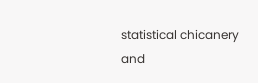statistical chicanery and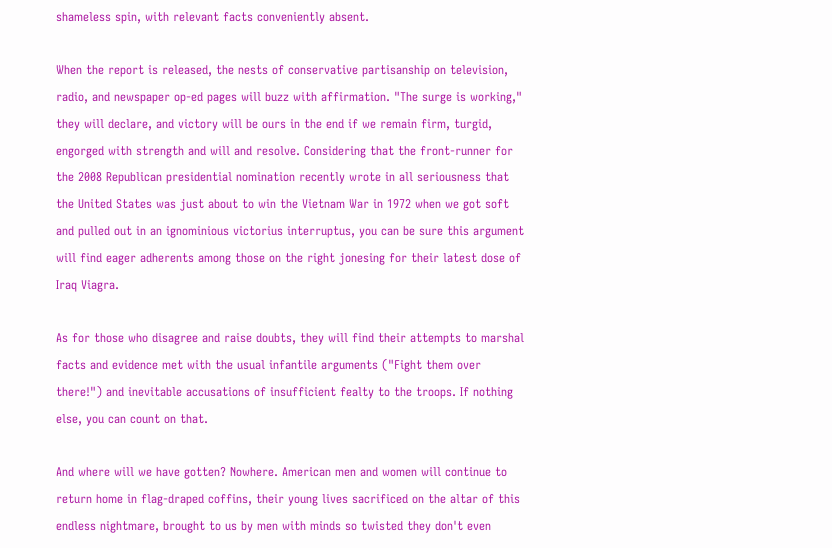shameless spin, with relevant facts conveniently absent.

When the report is released, the nests of conservative partisanship on television, radio, and newspaper op-ed pages will buzz with affirmation. "The surge is working," they will declare, and victory will be ours in the end if we remain firm, turgid, engorged with strength and will and resolve. Considering that the front-runner for the 2008 Republican presidential nomination recently wrote in all seriousness that the United States was just about to win the Vietnam War in 1972 when we got soft and pulled out in an ignominious victorius interruptus, you can be sure this argument will find eager adherents among those on the right jonesing for their latest dose of Iraq Viagra.

As for those who disagree and raise doubts, they will find their attempts to marshal facts and evidence met with the usual infantile arguments ("Fight them over there!") and inevitable accusations of insufficient fealty to the troops. If nothing else, you can count on that.

And where will we have gotten? Nowhere. American men and women will continue to return home in flag-draped coffins, their young lives sacrificed on the altar of this endless nightmare, brought to us by men with minds so twisted they don't even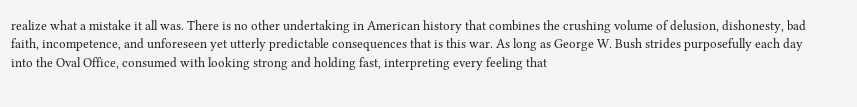realize what a mistake it all was. There is no other undertaking in American history that combines the crushing volume of delusion, dishonesty, bad faith, incompetence, and unforeseen yet utterly predictable consequences that is this war. As long as George W. Bush strides purposefully each day into the Oval Office, consumed with looking strong and holding fast, interpreting every feeling that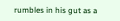rumbles in his gut as a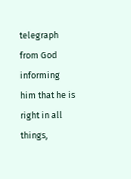telegraph from God informing him that he is right in all things,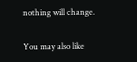nothing will change.

You may also like